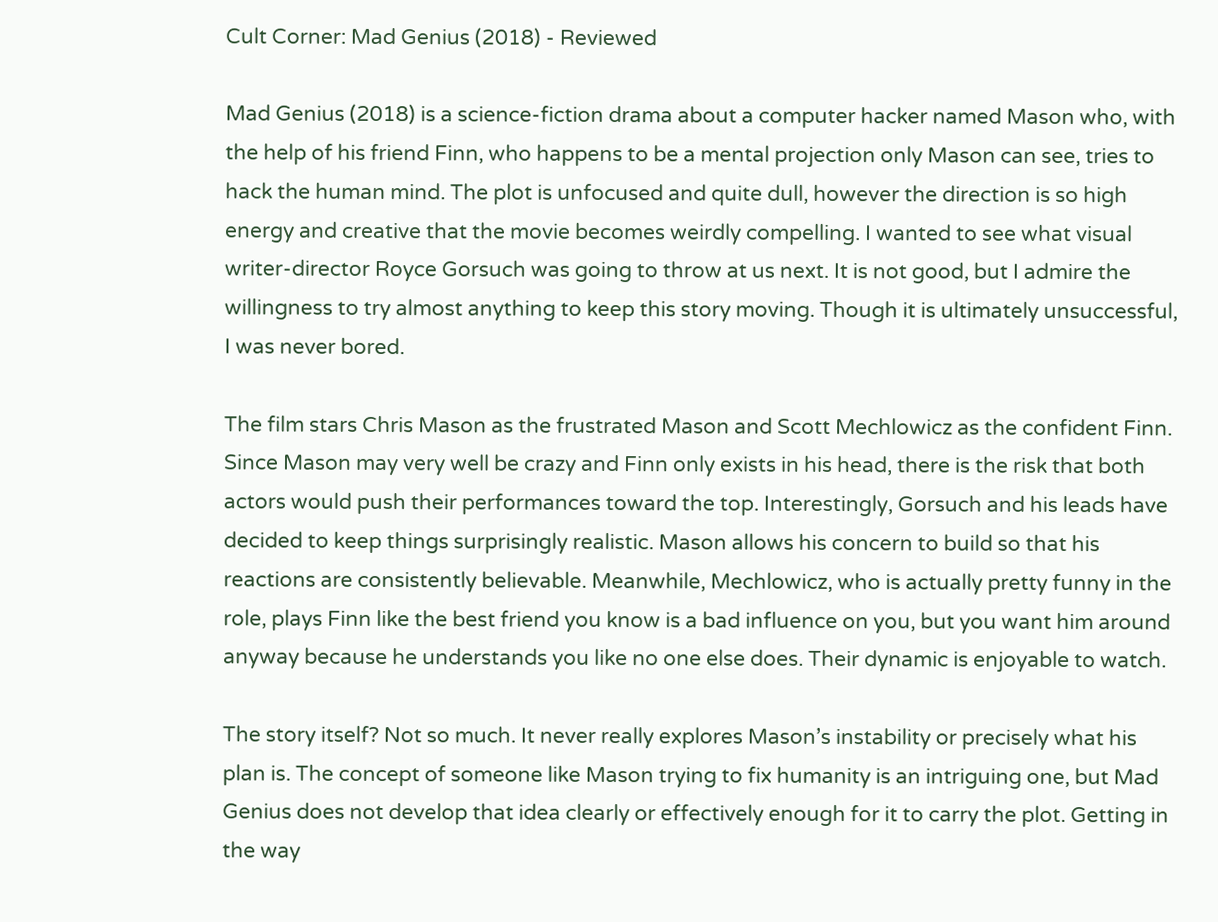Cult Corner: Mad Genius (2018) - Reviewed

Mad Genius (2018) is a science-fiction drama about a computer hacker named Mason who, with the help of his friend Finn, who happens to be a mental projection only Mason can see, tries to hack the human mind. The plot is unfocused and quite dull, however the direction is so high energy and creative that the movie becomes weirdly compelling. I wanted to see what visual writer-director Royce Gorsuch was going to throw at us next. It is not good, but I admire the willingness to try almost anything to keep this story moving. Though it is ultimately unsuccessful, I was never bored.

The film stars Chris Mason as the frustrated Mason and Scott Mechlowicz as the confident Finn. Since Mason may very well be crazy and Finn only exists in his head, there is the risk that both actors would push their performances toward the top. Interestingly, Gorsuch and his leads have decided to keep things surprisingly realistic. Mason allows his concern to build so that his reactions are consistently believable. Meanwhile, Mechlowicz, who is actually pretty funny in the role, plays Finn like the best friend you know is a bad influence on you, but you want him around anyway because he understands you like no one else does. Their dynamic is enjoyable to watch.

The story itself? Not so much. It never really explores Mason’s instability or precisely what his plan is. The concept of someone like Mason trying to fix humanity is an intriguing one, but Mad Genius does not develop that idea clearly or effectively enough for it to carry the plot. Getting in the way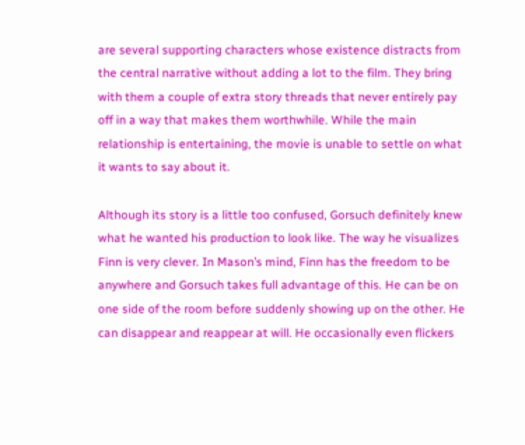are several supporting characters whose existence distracts from the central narrative without adding a lot to the film. They bring with them a couple of extra story threads that never entirely pay off in a way that makes them worthwhile. While the main relationship is entertaining, the movie is unable to settle on what it wants to say about it.

Although its story is a little too confused, Gorsuch definitely knew what he wanted his production to look like. The way he visualizes Finn is very clever. In Mason’s mind, Finn has the freedom to be anywhere and Gorsuch takes full advantage of this. He can be on one side of the room before suddenly showing up on the other. He can disappear and reappear at will. He occasionally even flickers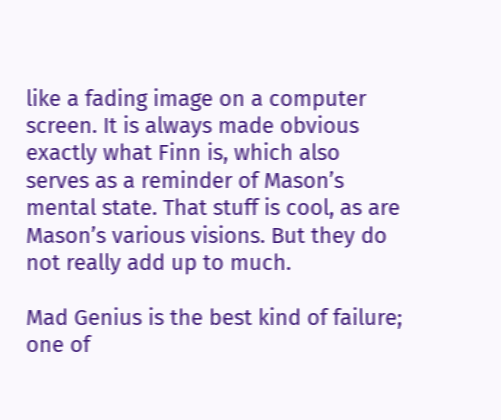like a fading image on a computer screen. It is always made obvious exactly what Finn is, which also serves as a reminder of Mason’s mental state. That stuff is cool, as are Mason’s various visions. But they do not really add up to much.

Mad Genius is the best kind of failure; one of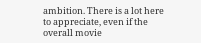ambition. There is a lot here to appreciate, even if the overall movie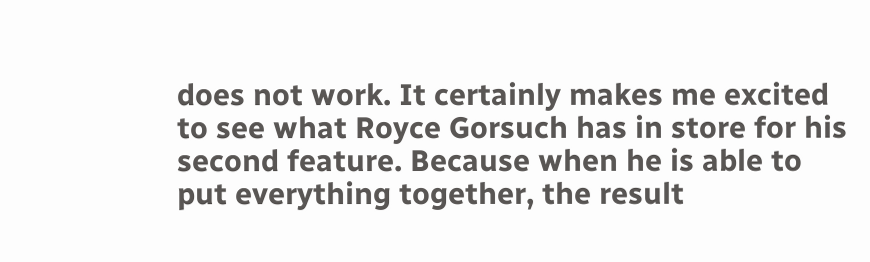does not work. It certainly makes me excited to see what Royce Gorsuch has in store for his second feature. Because when he is able to put everything together, the result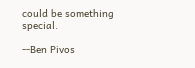could be something special.

--Ben Pivos